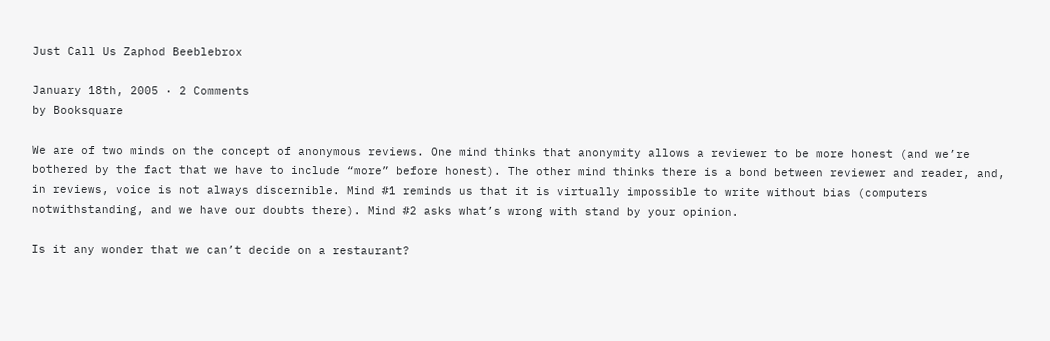Just Call Us Zaphod Beeblebrox

January 18th, 2005 · 2 Comments
by Booksquare

We are of two minds on the concept of anonymous reviews. One mind thinks that anonymity allows a reviewer to be more honest (and we’re bothered by the fact that we have to include “more” before honest). The other mind thinks there is a bond between reviewer and reader, and, in reviews, voice is not always discernible. Mind #1 reminds us that it is virtually impossible to write without bias (computers notwithstanding, and we have our doubts there). Mind #2 asks what’s wrong with stand by your opinion.

Is it any wonder that we can’t decide on a restaurant?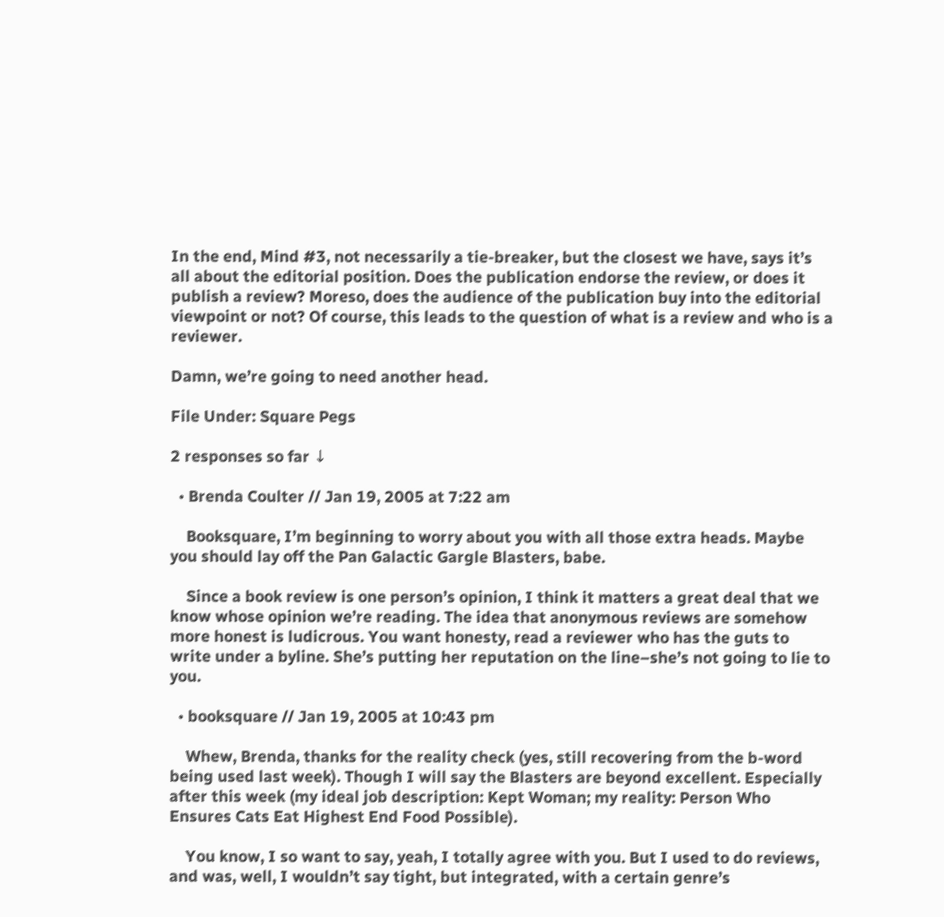In the end, Mind #3, not necessarily a tie-breaker, but the closest we have, says it’s all about the editorial position. Does the publication endorse the review, or does it publish a review? Moreso, does the audience of the publication buy into the editorial viewpoint or not? Of course, this leads to the question of what is a review and who is a reviewer.

Damn, we’re going to need another head.

File Under: Square Pegs

2 responses so far ↓

  • Brenda Coulter // Jan 19, 2005 at 7:22 am

    Booksquare, I’m beginning to worry about you with all those extra heads. Maybe you should lay off the Pan Galactic Gargle Blasters, babe.

    Since a book review is one person’s opinion, I think it matters a great deal that we know whose opinion we’re reading. The idea that anonymous reviews are somehow more honest is ludicrous. You want honesty, read a reviewer who has the guts to write under a byline. She’s putting her reputation on the line–she’s not going to lie to you.

  • booksquare // Jan 19, 2005 at 10:43 pm

    Whew, Brenda, thanks for the reality check (yes, still recovering from the b-word being used last week). Though I will say the Blasters are beyond excellent. Especially after this week (my ideal job description: Kept Woman; my reality: Person Who Ensures Cats Eat Highest End Food Possible).

    You know, I so want to say, yeah, I totally agree with you. But I used to do reviews, and was, well, I wouldn’t say tight, but integrated, with a certain genre’s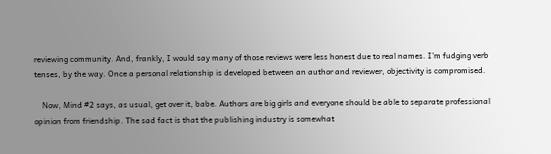reviewing community. And, frankly, I would say many of those reviews were less honest due to real names. I’m fudging verb tenses, by the way. Once a personal relationship is developed between an author and reviewer, objectivity is compromised.

    Now, Mind #2 says, as usual, get over it, babe. Authors are big girls and everyone should be able to separate professional opinion from friendship. The sad fact is that the publishing industry is somewhat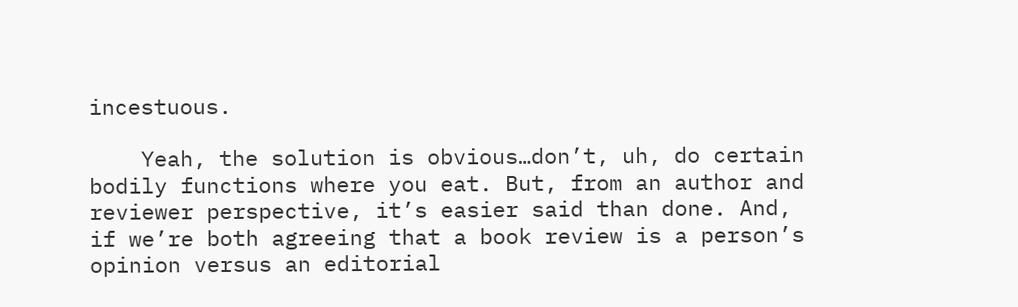incestuous.

    Yeah, the solution is obvious…don’t, uh, do certain bodily functions where you eat. But, from an author and reviewer perspective, it’s easier said than done. And, if we’re both agreeing that a book review is a person’s opinion versus an editorial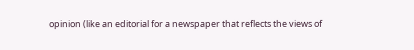opinion (like an editorial for a newspaper that reflects the views of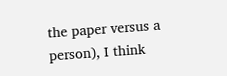the paper versus a person), I think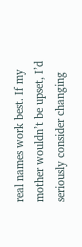real names work best. If my mother wouldn’t be upset, I’d seriously consider changing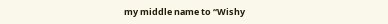my middle name to “Wishy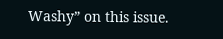Washy” on this issue.